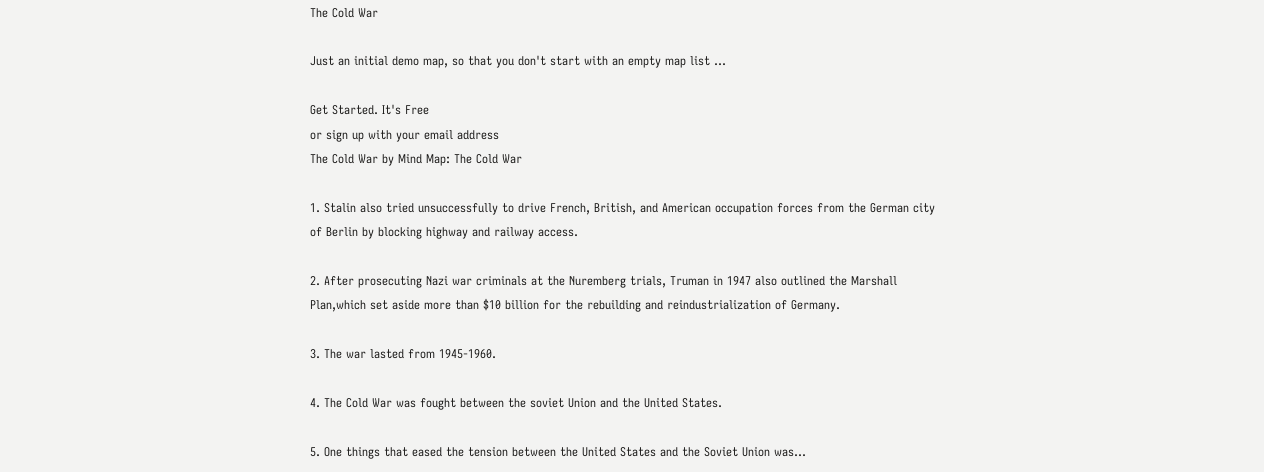The Cold War

Just an initial demo map, so that you don't start with an empty map list ...

Get Started. It's Free
or sign up with your email address
The Cold War by Mind Map: The Cold War

1. Stalin also tried unsuccessfully to drive French, British, and American occupation forces from the German city of Berlin by blocking highway and railway access.

2. After prosecuting Nazi war criminals at the Nuremberg trials, Truman in 1947 also outlined the Marshall Plan,which set aside more than $10 billion for the rebuilding and reindustrialization of Germany.

3. The war lasted from 1945-1960.

4. The Cold War was fought between the soviet Union and the United States.

5. One things that eased the tension between the United States and the Soviet Union was...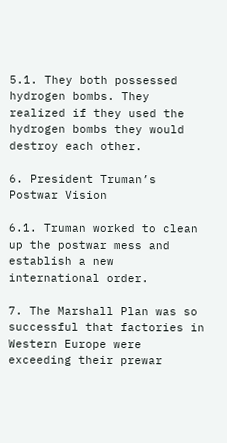5.1. They both possessed hydrogen bombs. They realized if they used the hydrogen bombs they would destroy each other.

6. President Truman’s Postwar Vision

6.1. Truman worked to clean up the postwar mess and establish a new international order.

7. The Marshall Plan was so successful that factories in Western Europe were exceeding their prewar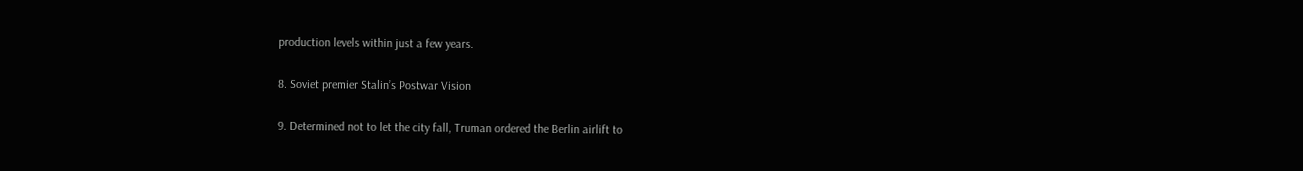production levels within just a few years.

8. Soviet premier Stalin’s Postwar Vision

9. Determined not to let the city fall, Truman ordered the Berlin airlift to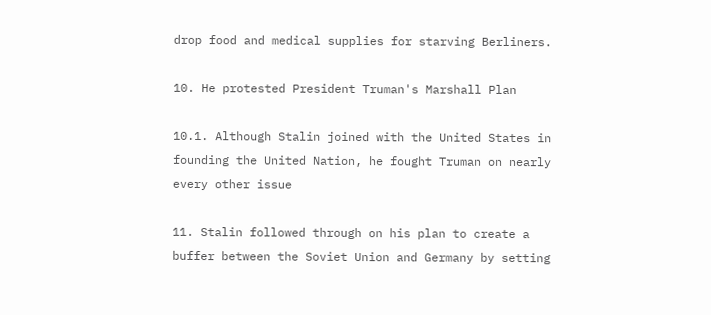drop food and medical supplies for starving Berliners.

10. He protested President Truman's Marshall Plan

10.1. Although Stalin joined with the United States in founding the United Nation, he fought Truman on nearly every other issue

11. Stalin followed through on his plan to create a buffer between the Soviet Union and Germany by setting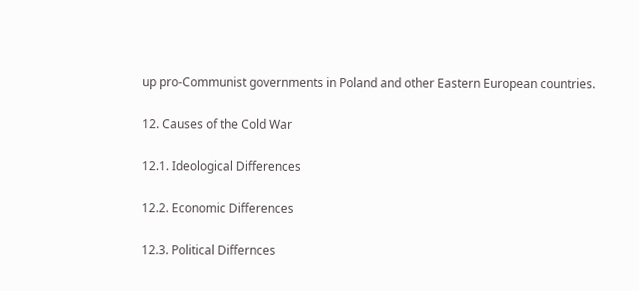up pro-Communist governments in Poland and other Eastern European countries.

12. Causes of the Cold War

12.1. Ideological Differences

12.2. Economic Differences

12.3. Political Differnces